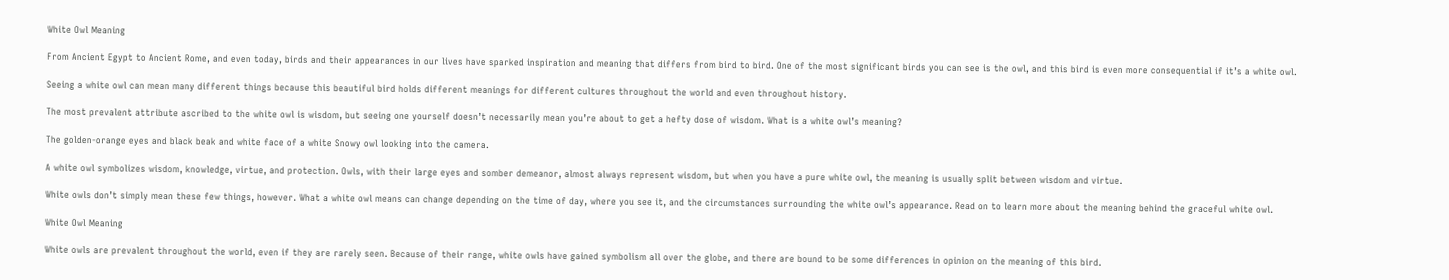White Owl Meaning

From Ancient Egypt to Ancient Rome, and even today, birds and their appearances in our lives have sparked inspiration and meaning that differs from bird to bird. One of the most significant birds you can see is the owl, and this bird is even more consequential if it’s a white owl.

Seeing a white owl can mean many different things because this beautiful bird holds different meanings for different cultures throughout the world and even throughout history.

The most prevalent attribute ascribed to the white owl is wisdom, but seeing one yourself doesn’t necessarily mean you’re about to get a hefty dose of wisdom. What is a white owl’s meaning?

The golden-orange eyes and black beak and white face of a white Snowy owl looking into the camera.

A white owl symbolizes wisdom, knowledge, virtue, and protection. Owls, with their large eyes and somber demeanor, almost always represent wisdom, but when you have a pure white owl, the meaning is usually split between wisdom and virtue.

White owls don’t simply mean these few things, however. What a white owl means can change depending on the time of day, where you see it, and the circumstances surrounding the white owl’s appearance. Read on to learn more about the meaning behind the graceful white owl.

White Owl Meaning

White owls are prevalent throughout the world, even if they are rarely seen. Because of their range, white owls have gained symbolism all over the globe, and there are bound to be some differences in opinion on the meaning of this bird.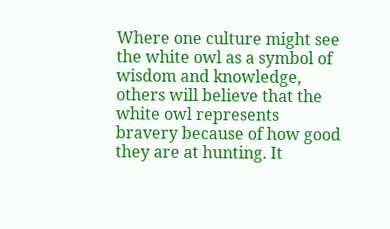Where one culture might see the white owl as a symbol of wisdom and knowledge, others will believe that the white owl represents bravery because of how good they are at hunting. It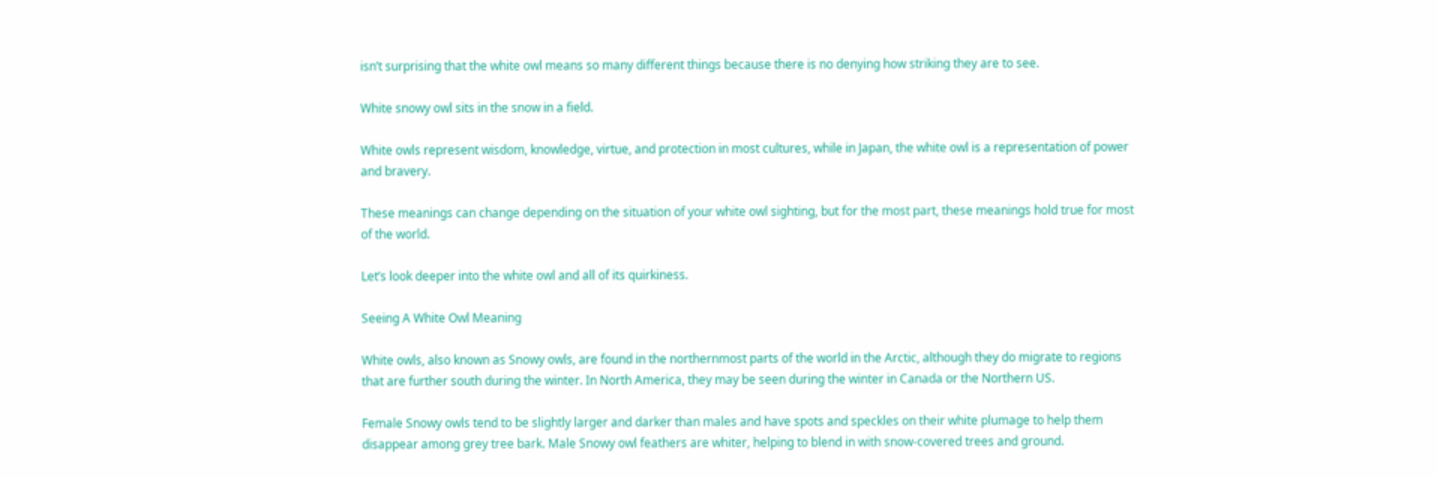isn’t surprising that the white owl means so many different things because there is no denying how striking they are to see.

White snowy owl sits in the snow in a field.

White owls represent wisdom, knowledge, virtue, and protection in most cultures, while in Japan, the white owl is a representation of power and bravery.

These meanings can change depending on the situation of your white owl sighting, but for the most part, these meanings hold true for most of the world.

Let’s look deeper into the white owl and all of its quirkiness.

Seeing A White Owl Meaning

White owls, also known as Snowy owls, are found in the northernmost parts of the world in the Arctic, although they do migrate to regions that are further south during the winter. In North America, they may be seen during the winter in Canada or the Northern US.

Female Snowy owls tend to be slightly larger and darker than males and have spots and speckles on their white plumage to help them disappear among grey tree bark. Male Snowy owl feathers are whiter, helping to blend in with snow-covered trees and ground.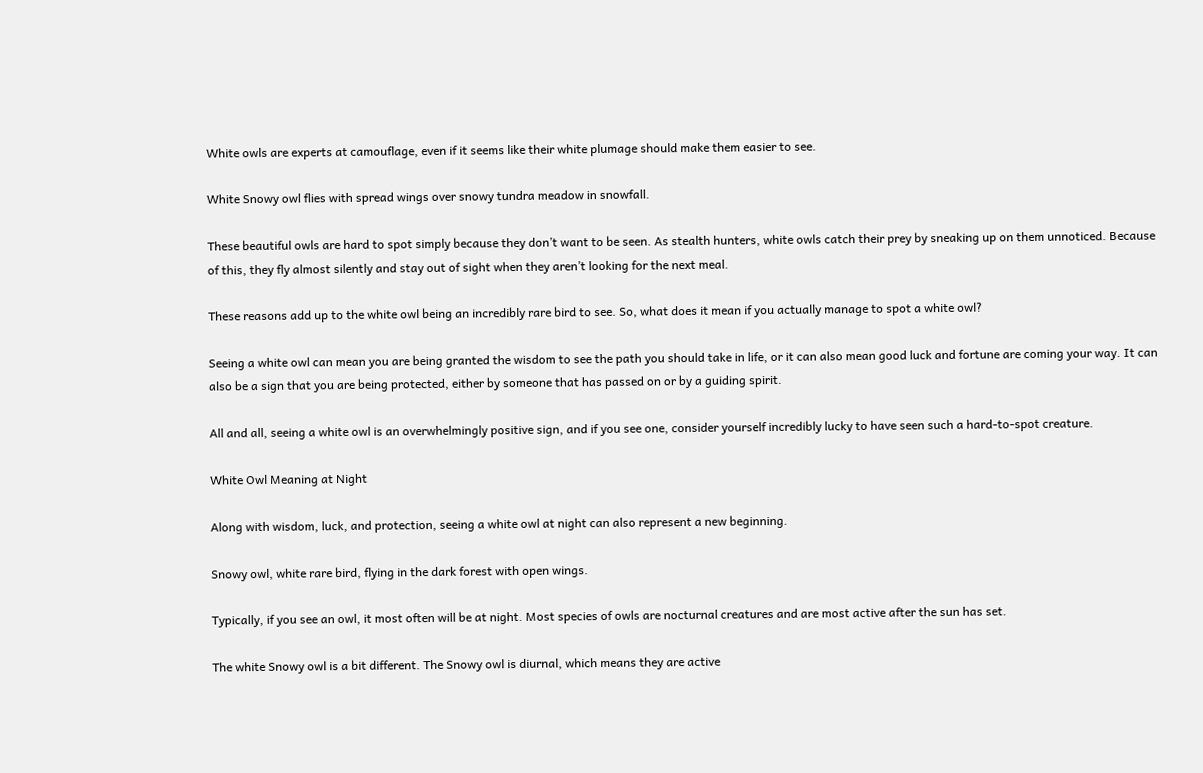White owls are experts at camouflage, even if it seems like their white plumage should make them easier to see.

White Snowy owl flies with spread wings over snowy tundra meadow in snowfall.

These beautiful owls are hard to spot simply because they don’t want to be seen. As stealth hunters, white owls catch their prey by sneaking up on them unnoticed. Because of this, they fly almost silently and stay out of sight when they aren’t looking for the next meal.

These reasons add up to the white owl being an incredibly rare bird to see. So, what does it mean if you actually manage to spot a white owl?

Seeing a white owl can mean you are being granted the wisdom to see the path you should take in life, or it can also mean good luck and fortune are coming your way. It can also be a sign that you are being protected, either by someone that has passed on or by a guiding spirit.

All and all, seeing a white owl is an overwhelmingly positive sign, and if you see one, consider yourself incredibly lucky to have seen such a hard-to-spot creature.

White Owl Meaning at Night

Along with wisdom, luck, and protection, seeing a white owl at night can also represent a new beginning.

Snowy owl, white rare bird, flying in the dark forest with open wings.

Typically, if you see an owl, it most often will be at night. Most species of owls are nocturnal creatures and are most active after the sun has set.

The white Snowy owl is a bit different. The Snowy owl is diurnal, which means they are active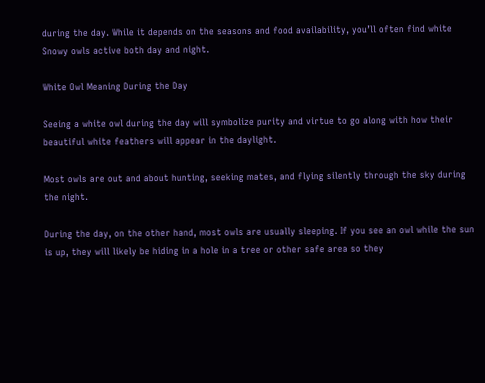during the day. While it depends on the seasons and food availability, you’ll often find white Snowy owls active both day and night.

White Owl Meaning During the Day

Seeing a white owl during the day will symbolize purity and virtue to go along with how their beautiful white feathers will appear in the daylight.

Most owls are out and about hunting, seeking mates, and flying silently through the sky during the night.

During the day, on the other hand, most owls are usually sleeping. If you see an owl while the sun is up, they will likely be hiding in a hole in a tree or other safe area so they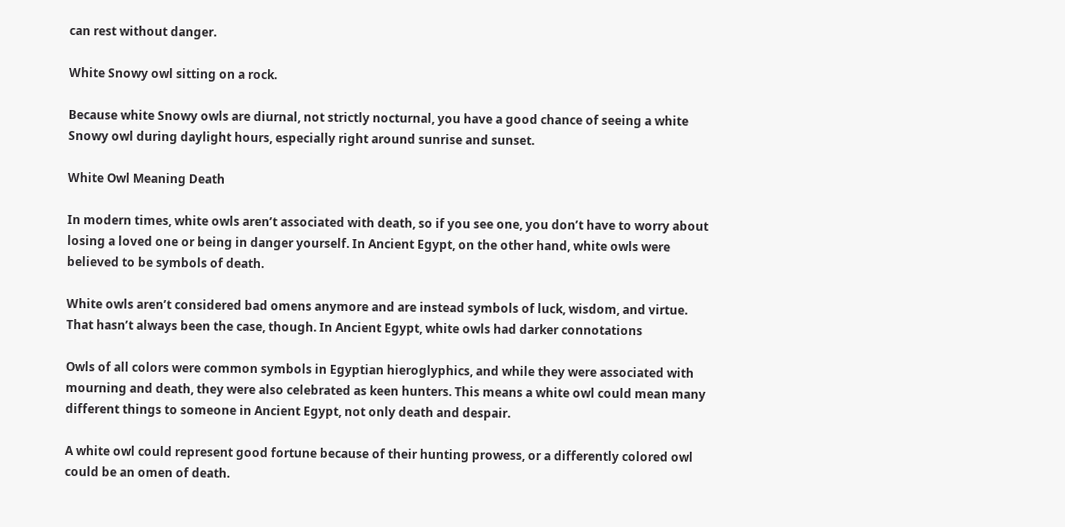can rest without danger.

White Snowy owl sitting on a rock.

Because white Snowy owls are diurnal, not strictly nocturnal, you have a good chance of seeing a white Snowy owl during daylight hours, especially right around sunrise and sunset.

White Owl Meaning Death

In modern times, white owls aren’t associated with death, so if you see one, you don’t have to worry about losing a loved one or being in danger yourself. In Ancient Egypt, on the other hand, white owls were believed to be symbols of death.

White owls aren’t considered bad omens anymore and are instead symbols of luck, wisdom, and virtue. That hasn’t always been the case, though. In Ancient Egypt, white owls had darker connotations

Owls of all colors were common symbols in Egyptian hieroglyphics, and while they were associated with mourning and death, they were also celebrated as keen hunters. This means a white owl could mean many different things to someone in Ancient Egypt, not only death and despair.

A white owl could represent good fortune because of their hunting prowess, or a differently colored owl could be an omen of death.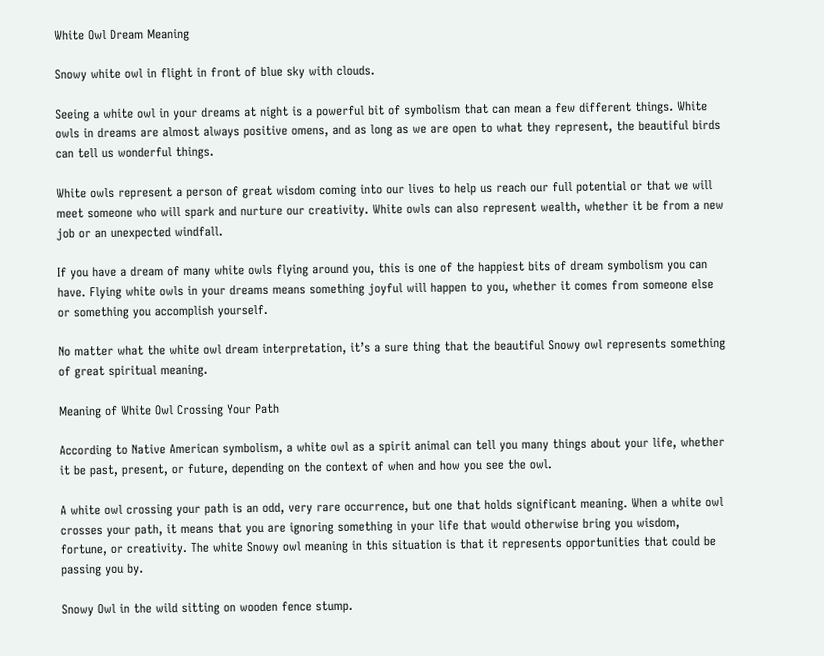White Owl Dream Meaning

Snowy white owl in flight in front of blue sky with clouds.

Seeing a white owl in your dreams at night is a powerful bit of symbolism that can mean a few different things. White owls in dreams are almost always positive omens, and as long as we are open to what they represent, the beautiful birds can tell us wonderful things.

White owls represent a person of great wisdom coming into our lives to help us reach our full potential or that we will meet someone who will spark and nurture our creativity. White owls can also represent wealth, whether it be from a new job or an unexpected windfall.

If you have a dream of many white owls flying around you, this is one of the happiest bits of dream symbolism you can have. Flying white owls in your dreams means something joyful will happen to you, whether it comes from someone else or something you accomplish yourself.

No matter what the white owl dream interpretation, it’s a sure thing that the beautiful Snowy owl represents something of great spiritual meaning.

Meaning of White Owl Crossing Your Path

According to Native American symbolism, a white owl as a spirit animal can tell you many things about your life, whether it be past, present, or future, depending on the context of when and how you see the owl.

A white owl crossing your path is an odd, very rare occurrence, but one that holds significant meaning. When a white owl crosses your path, it means that you are ignoring something in your life that would otherwise bring you wisdom, fortune, or creativity. The white Snowy owl meaning in this situation is that it represents opportunities that could be passing you by.

Snowy Owl in the wild sitting on wooden fence stump.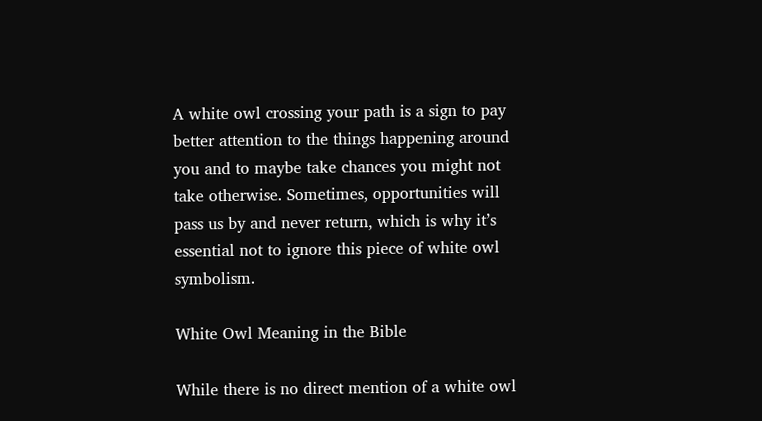A white owl crossing your path is a sign to pay better attention to the things happening around you and to maybe take chances you might not take otherwise. Sometimes, opportunities will pass us by and never return, which is why it’s essential not to ignore this piece of white owl symbolism.

White Owl Meaning in the Bible

While there is no direct mention of a white owl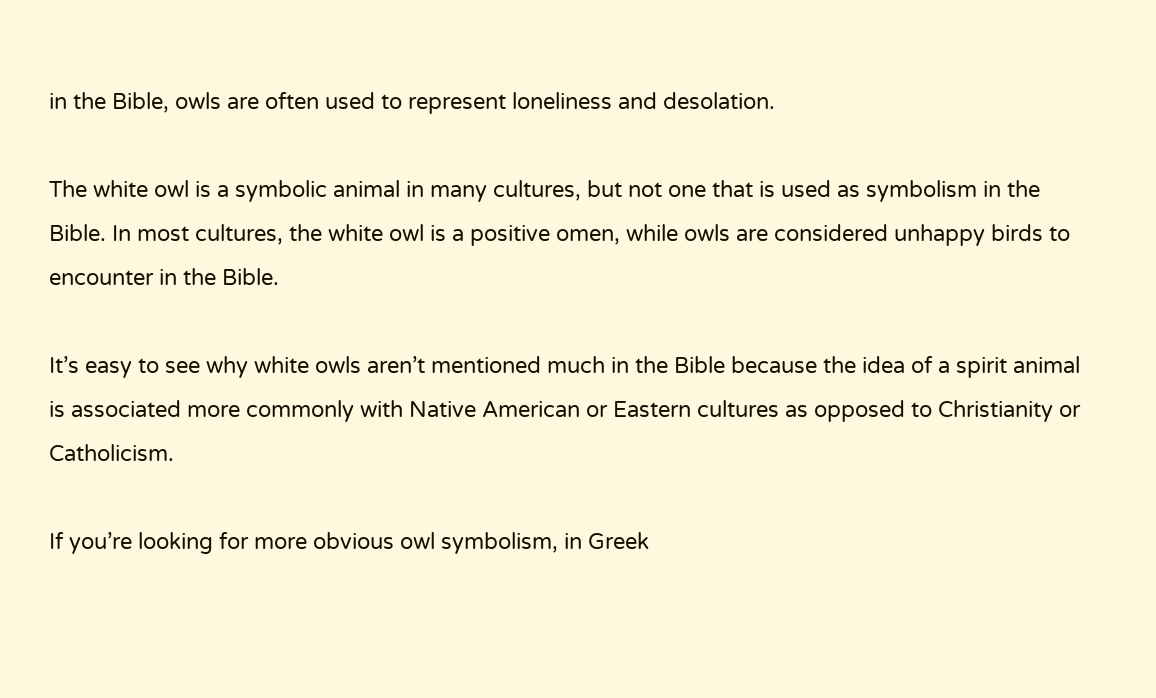in the Bible, owls are often used to represent loneliness and desolation.

The white owl is a symbolic animal in many cultures, but not one that is used as symbolism in the Bible. In most cultures, the white owl is a positive omen, while owls are considered unhappy birds to encounter in the Bible.

It’s easy to see why white owls aren’t mentioned much in the Bible because the idea of a spirit animal is associated more commonly with Native American or Eastern cultures as opposed to Christianity or Catholicism.

If you’re looking for more obvious owl symbolism, in Greek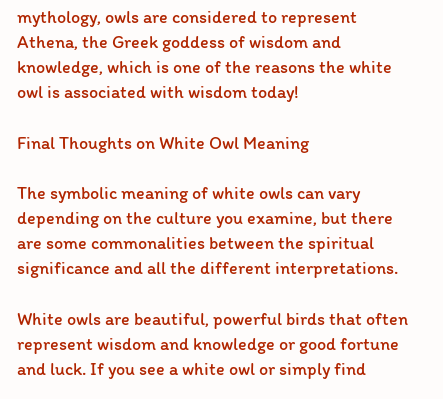mythology, owls are considered to represent Athena, the Greek goddess of wisdom and knowledge, which is one of the reasons the white owl is associated with wisdom today!

Final Thoughts on White Owl Meaning

The symbolic meaning of white owls can vary depending on the culture you examine, but there are some commonalities between the spiritual significance and all the different interpretations.

White owls are beautiful, powerful birds that often represent wisdom and knowledge or good fortune and luck. If you see a white owl or simply find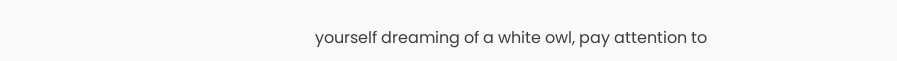yourself dreaming of a white owl, pay attention to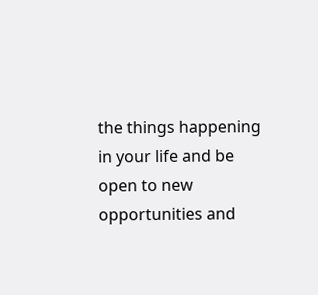the things happening in your life and be open to new opportunities and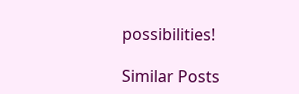possibilities!

Similar Posts